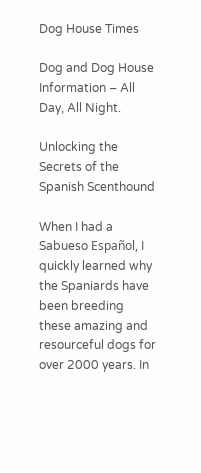Dog House Times

Dog and Dog House Information – All Day, All Night.

Unlocking the Secrets of the Spanish Scenthound

When I had a Sabueso Español, I quickly learned why the Spaniards have been breeding these amazing and resourceful dogs for over 2000 years. In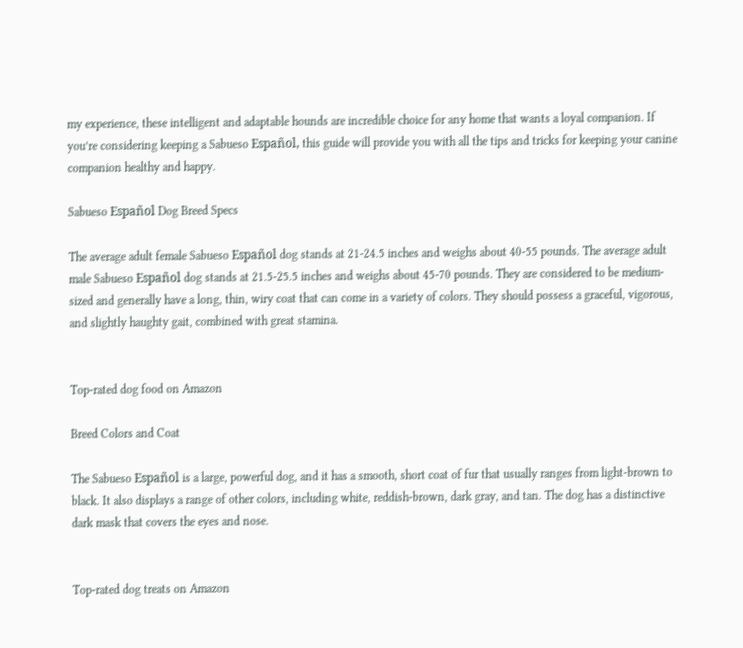my experience, these intelligent and adaptable hounds are incredible choice for any home that wants a loyal companion. If you’re considering keeping a Sabueso Español, this guide will provide you with all the tips and tricks for keeping your canine companion healthy and happy.

Sabueso Español Dog Breed Specs

The average adult female Sabueso Español dog stands at 21-24.5 inches and weighs about 40-55 pounds. The average adult male Sabueso Español dog stands at 21.5-25.5 inches and weighs about 45-70 pounds. They are considered to be medium-sized and generally have a long, thin, wiry coat that can come in a variety of colors. They should possess a graceful, vigorous, and slightly haughty gait, combined with great stamina.


Top-rated dog food on Amazon

Breed Colors and Coat

The Sabueso Español is a large, powerful dog, and it has a smooth, short coat of fur that usually ranges from light-brown to black. It also displays a range of other colors, including white, reddish-brown, dark gray, and tan. The dog has a distinctive dark mask that covers the eyes and nose.


Top-rated dog treats on Amazon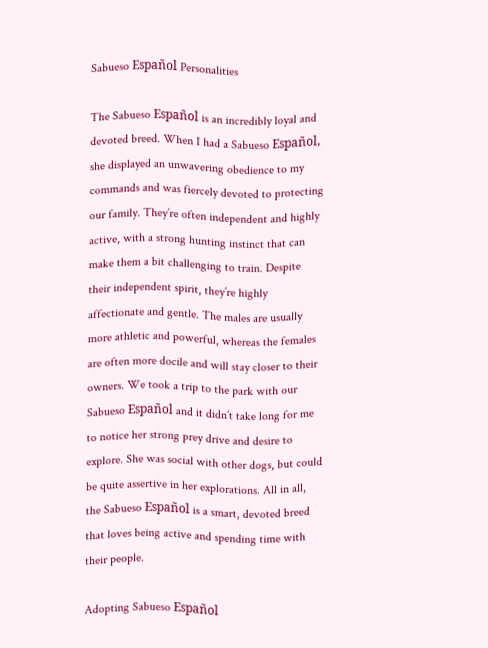Sabueso Español Personalities

The Sabueso Español is an incredibly loyal and devoted breed. When I had a Sabueso Español, she displayed an unwavering obedience to my commands and was fiercely devoted to protecting our family. They’re often independent and highly active, with a strong hunting instinct that can make them a bit challenging to train. Despite their independent spirit, they’re highly affectionate and gentle. The males are usually more athletic and powerful, whereas the females are often more docile and will stay closer to their owners. We took a trip to the park with our Sabueso Español and it didn’t take long for me to notice her strong prey drive and desire to explore. She was social with other dogs, but could be quite assertive in her explorations. All in all, the Sabueso Español is a smart, devoted breed that loves being active and spending time with their people.

Adopting Sabueso Español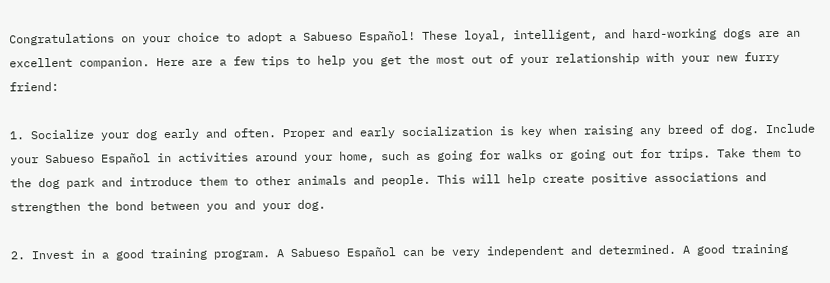Congratulations on your choice to adopt a Sabueso Español! These loyal, intelligent, and hard-working dogs are an excellent companion. Here are a few tips to help you get the most out of your relationship with your new furry friend:

1. Socialize your dog early and often. Proper and early socialization is key when raising any breed of dog. Include your Sabueso Español in activities around your home, such as going for walks or going out for trips. Take them to the dog park and introduce them to other animals and people. This will help create positive associations and strengthen the bond between you and your dog.

2. Invest in a good training program. A Sabueso Español can be very independent and determined. A good training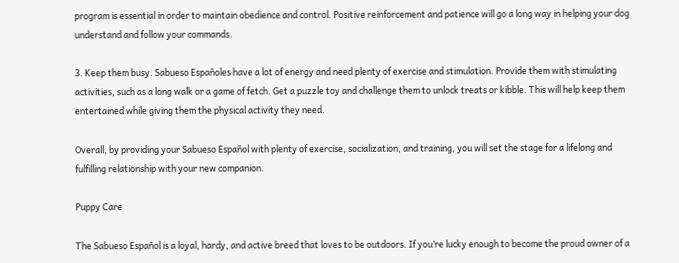program is essential in order to maintain obedience and control. Positive reinforcement and patience will go a long way in helping your dog understand and follow your commands.

3. Keep them busy. Sabueso Españoles have a lot of energy and need plenty of exercise and stimulation. Provide them with stimulating activities, such as a long walk or a game of fetch. Get a puzzle toy and challenge them to unlock treats or kibble. This will help keep them entertained while giving them the physical activity they need.

Overall, by providing your Sabueso Español with plenty of exercise, socialization, and training, you will set the stage for a lifelong and fulfilling relationship with your new companion.

Puppy Care

The Sabueso Español is a loyal, hardy, and active breed that loves to be outdoors. If you’re lucky enough to become the proud owner of a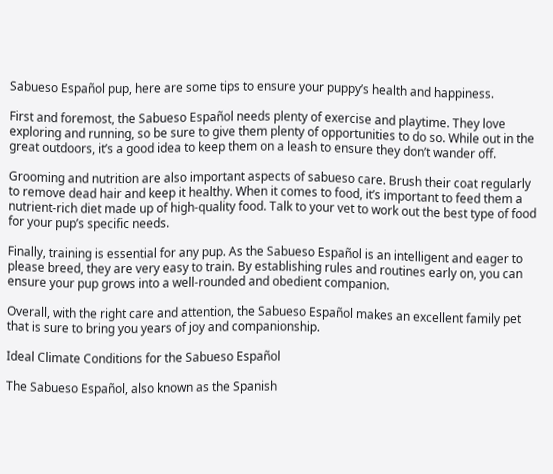Sabueso Español pup, here are some tips to ensure your puppy’s health and happiness.

First and foremost, the Sabueso Español needs plenty of exercise and playtime. They love exploring and running, so be sure to give them plenty of opportunities to do so. While out in the great outdoors, it’s a good idea to keep them on a leash to ensure they don’t wander off.

Grooming and nutrition are also important aspects of sabueso care. Brush their coat regularly to remove dead hair and keep it healthy. When it comes to food, it’s important to feed them a nutrient-rich diet made up of high-quality food. Talk to your vet to work out the best type of food for your pup’s specific needs.

Finally, training is essential for any pup. As the Sabueso Español is an intelligent and eager to please breed, they are very easy to train. By establishing rules and routines early on, you can ensure your pup grows into a well-rounded and obedient companion.

Overall, with the right care and attention, the Sabueso Español makes an excellent family pet that is sure to bring you years of joy and companionship.

Ideal Climate Conditions for the Sabueso Español

The Sabueso Español, also known as the Spanish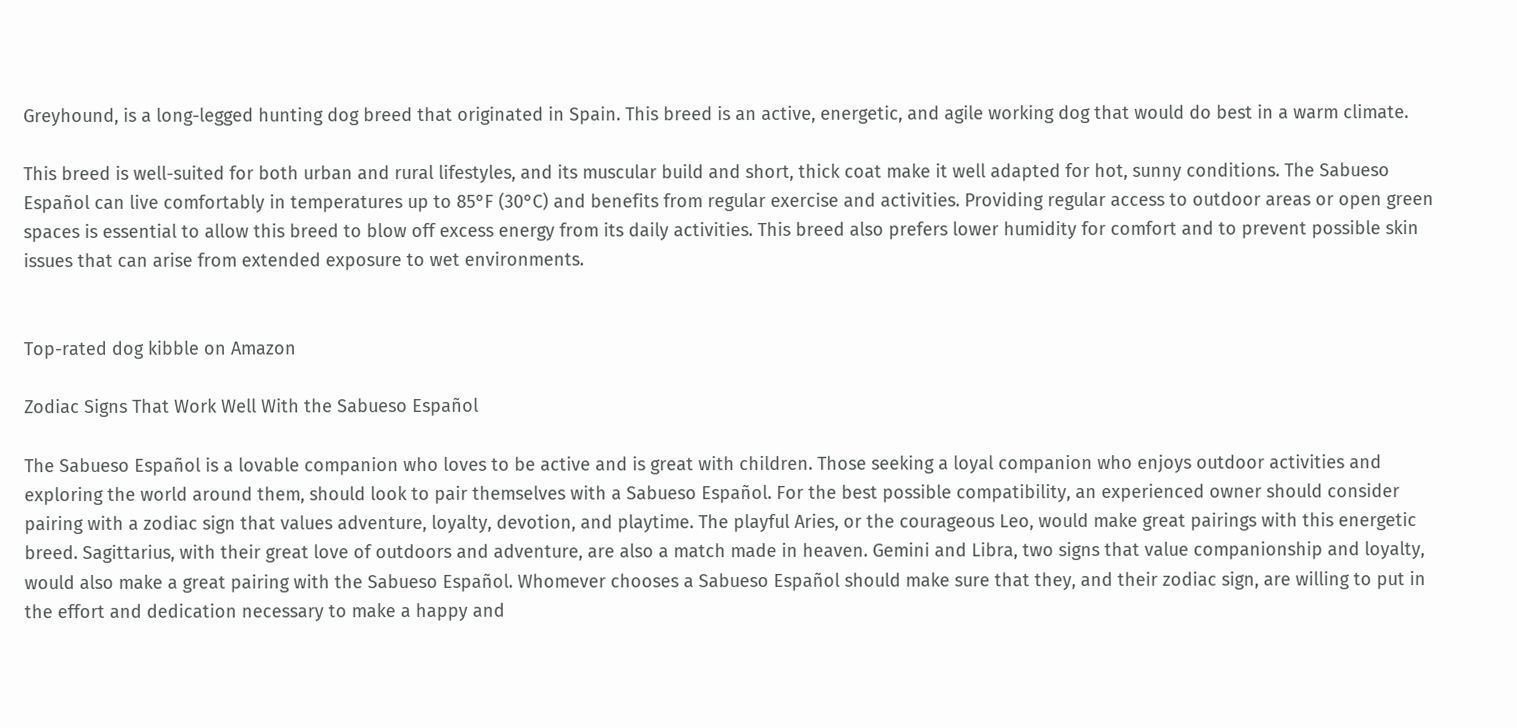Greyhound, is a long-legged hunting dog breed that originated in Spain. This breed is an active, energetic, and agile working dog that would do best in a warm climate.

This breed is well-suited for both urban and rural lifestyles, and its muscular build and short, thick coat make it well adapted for hot, sunny conditions. The Sabueso Español can live comfortably in temperatures up to 85°F (30°C) and benefits from regular exercise and activities. Providing regular access to outdoor areas or open green spaces is essential to allow this breed to blow off excess energy from its daily activities. This breed also prefers lower humidity for comfort and to prevent possible skin issues that can arise from extended exposure to wet environments.


Top-rated dog kibble on Amazon

Zodiac Signs That Work Well With the Sabueso Español

The Sabueso Español is a lovable companion who loves to be active and is great with children. Those seeking a loyal companion who enjoys outdoor activities and exploring the world around them, should look to pair themselves with a Sabueso Español. For the best possible compatibility, an experienced owner should consider pairing with a zodiac sign that values adventure, loyalty, devotion, and playtime. The playful Aries, or the courageous Leo, would make great pairings with this energetic breed. Sagittarius, with their great love of outdoors and adventure, are also a match made in heaven. Gemini and Libra, two signs that value companionship and loyalty, would also make a great pairing with the Sabueso Español. Whomever chooses a Sabueso Español should make sure that they, and their zodiac sign, are willing to put in the effort and dedication necessary to make a happy and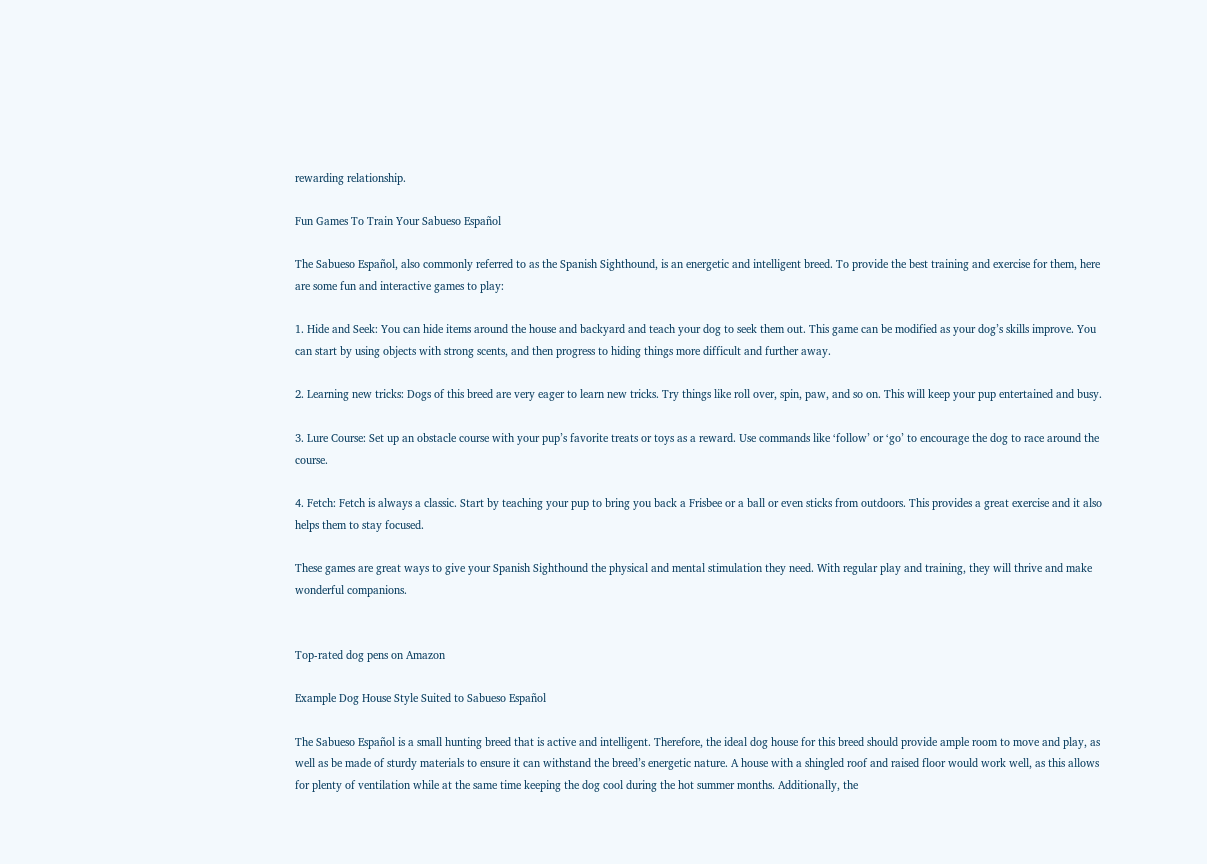rewarding relationship.

Fun Games To Train Your Sabueso Español

The Sabueso Español, also commonly referred to as the Spanish Sighthound, is an energetic and intelligent breed. To provide the best training and exercise for them, here are some fun and interactive games to play:

1. Hide and Seek: You can hide items around the house and backyard and teach your dog to seek them out. This game can be modified as your dog’s skills improve. You can start by using objects with strong scents, and then progress to hiding things more difficult and further away.

2. Learning new tricks: Dogs of this breed are very eager to learn new tricks. Try things like roll over, spin, paw, and so on. This will keep your pup entertained and busy.

3. Lure Course: Set up an obstacle course with your pup’s favorite treats or toys as a reward. Use commands like ‘follow’ or ‘go’ to encourage the dog to race around the course.

4. Fetch: Fetch is always a classic. Start by teaching your pup to bring you back a Frisbee or a ball or even sticks from outdoors. This provides a great exercise and it also helps them to stay focused.

These games are great ways to give your Spanish Sighthound the physical and mental stimulation they need. With regular play and training, they will thrive and make wonderful companions.


Top-rated dog pens on Amazon

Example Dog House Style Suited to Sabueso Español

The Sabueso Español is a small hunting breed that is active and intelligent. Therefore, the ideal dog house for this breed should provide ample room to move and play, as well as be made of sturdy materials to ensure it can withstand the breed’s energetic nature. A house with a shingled roof and raised floor would work well, as this allows for plenty of ventilation while at the same time keeping the dog cool during the hot summer months. Additionally, the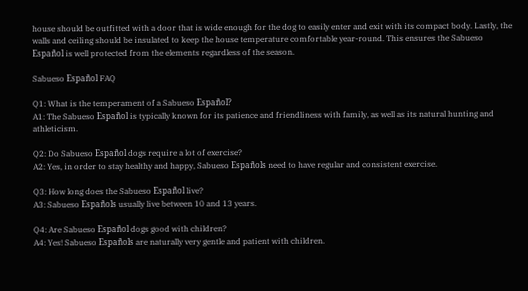house should be outfitted with a door that is wide enough for the dog to easily enter and exit with its compact body. Lastly, the walls and ceiling should be insulated to keep the house temperature comfortable year-round. This ensures the Sabueso Español is well protected from the elements regardless of the season.

Sabueso Español FAQ

Q1: What is the temperament of a Sabueso Español?
A1: The Sabueso Español is typically known for its patience and friendliness with family, as well as its natural hunting and athleticism.

Q2: Do Sabueso Español dogs require a lot of exercise?
A2: Yes, in order to stay healthy and happy, Sabueso Españols need to have regular and consistent exercise.

Q3: How long does the Sabueso Español live?
A3: Sabueso Españols usually live between 10 and 13 years.

Q4: Are Sabueso Español dogs good with children?
A4: Yes! Sabueso Españols are naturally very gentle and patient with children.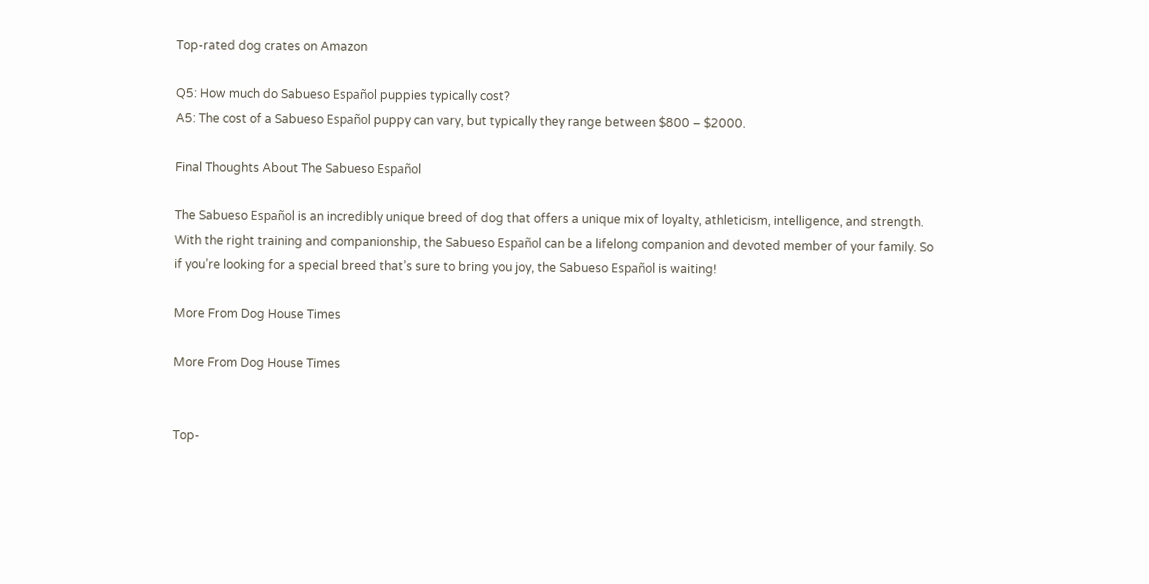Top-rated dog crates on Amazon

Q5: How much do Sabueso Español puppies typically cost?
A5: The cost of a Sabueso Español puppy can vary, but typically they range between $800 – $2000.

Final Thoughts About The Sabueso Español

The Sabueso Español is an incredibly unique breed of dog that offers a unique mix of loyalty, athleticism, intelligence, and strength. With the right training and companionship, the Sabueso Español can be a lifelong companion and devoted member of your family. So if you’re looking for a special breed that’s sure to bring you joy, the Sabueso Español is waiting!

More From Dog House Times

More From Dog House Times


Top-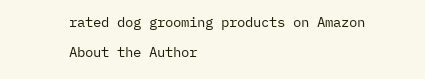rated dog grooming products on Amazon

About the Author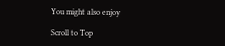You might also enjoy

Scroll to Top